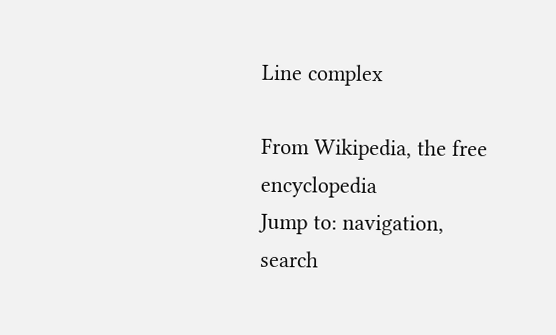Line complex

From Wikipedia, the free encyclopedia
Jump to: navigation, search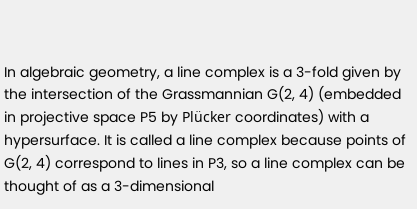In algebraic geometry, a line complex is a 3-fold given by the intersection of the Grassmannian G(2, 4) (embedded in projective space P5 by Plücker coordinates) with a hypersurface. It is called a line complex because points of G(2, 4) correspond to lines in P3, so a line complex can be thought of as a 3-dimensional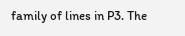family of lines in P3. The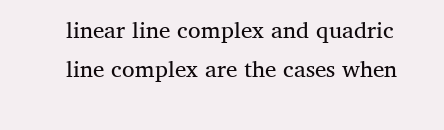linear line complex and quadric line complex are the cases when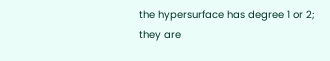the hypersurface has degree 1 or 2; they are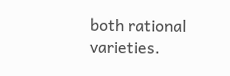both rational varieties.